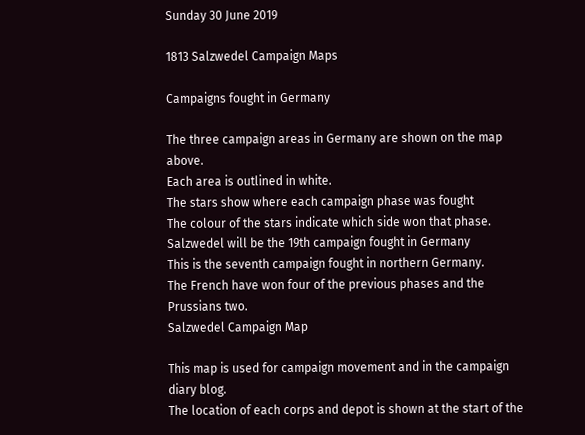Sunday 30 June 2019

1813 Salzwedel Campaign Maps

Campaigns fought in Germany

The three campaign areas in Germany are shown on the map above.
Each area is outlined in white.
The stars show where each campaign phase was fought
The colour of the stars indicate which side won that phase.
Salzwedel will be the 19th campaign fought in Germany
This is the seventh campaign fought in northern Germany.
The French have won four of the previous phases and the Prussians two.
Salzwedel Campaign Map

This map is used for campaign movement and in the campaign diary blog.
The location of each corps and depot is shown at the start of the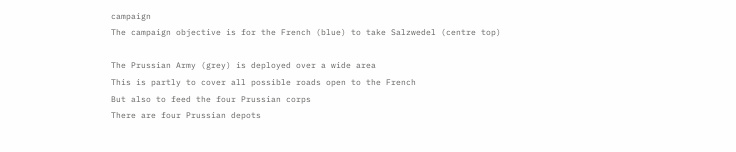campaign
The campaign objective is for the French (blue) to take Salzwedel (centre top)

The Prussian Army (grey) is deployed over a wide area
This is partly to cover all possible roads open to the French
But also to feed the four Prussian corps
There are four Prussian depots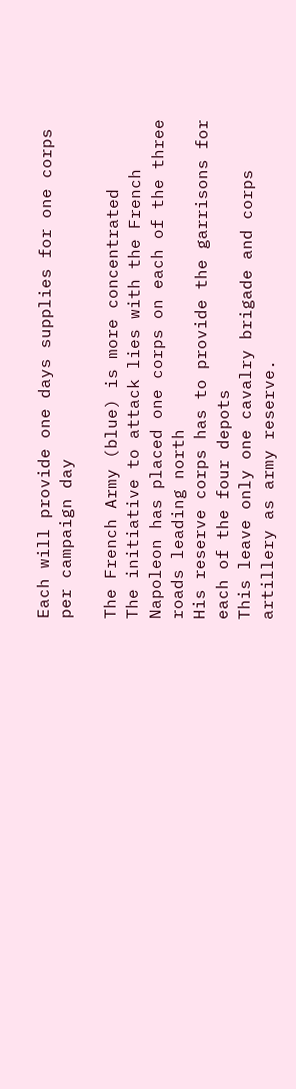Each will provide one days supplies for one corps per campaign day

The French Army (blue) is more concentrated
The initiative to attack lies with the French
Napoleon has placed one corps on each of the three roads leading north
His reserve corps has to provide the garrisons for each of the four depots
This leave only one cavalry brigade and corps artillery as army reserve.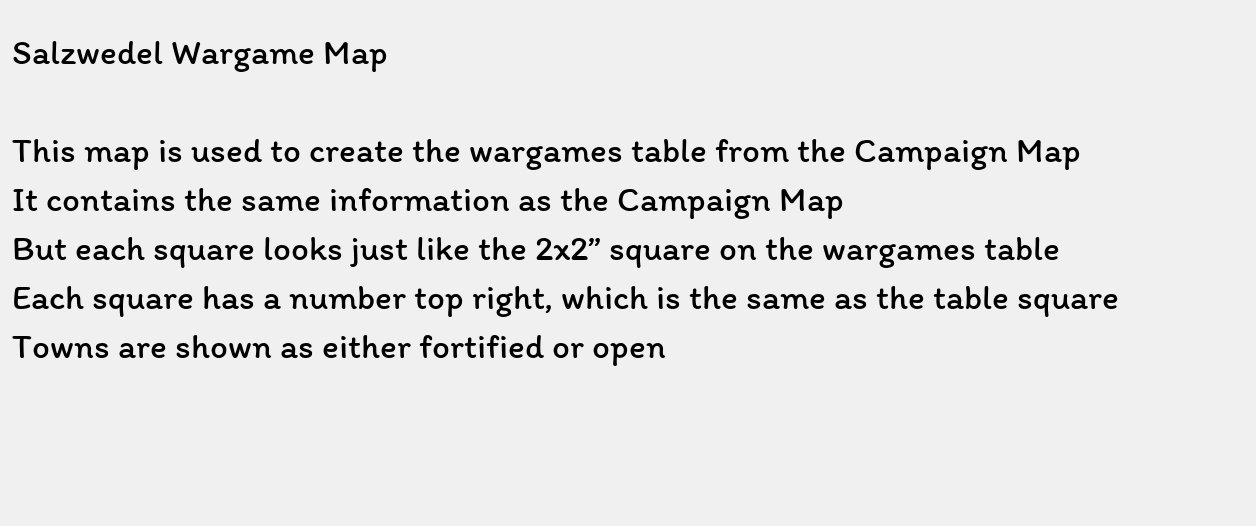Salzwedel Wargame Map

This map is used to create the wargames table from the Campaign Map
It contains the same information as the Campaign Map
But each square looks just like the 2x2” square on the wargames table
Each square has a number top right, which is the same as the table square
Towns are shown as either fortified or open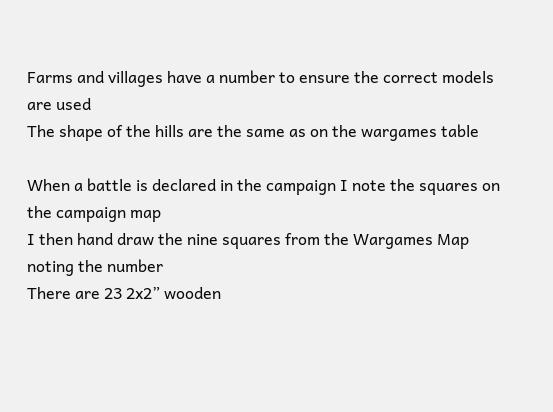Farms and villages have a number to ensure the correct models are used
The shape of the hills are the same as on the wargames table

When a battle is declared in the campaign I note the squares on the campaign map
I then hand draw the nine squares from the Wargames Map noting the number
There are 23 2x2” wooden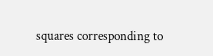squares corresponding to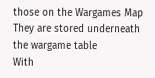those on the Wargames Map
They are stored underneath the wargame table
With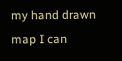my hand drawn map I can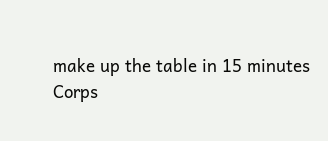make up the table in 15 minutes
Corps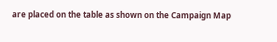are placed on the table as shown on the Campaign Map